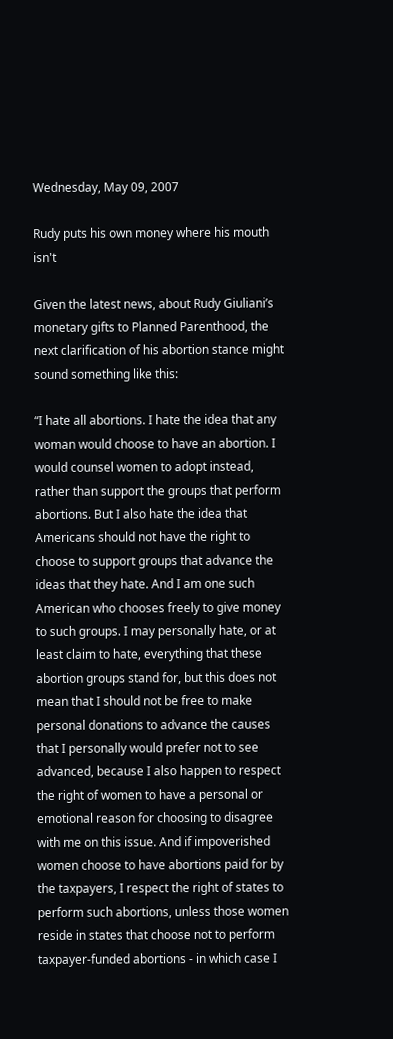Wednesday, May 09, 2007

Rudy puts his own money where his mouth isn't

Given the latest news, about Rudy Giuliani’s monetary gifts to Planned Parenthood, the next clarification of his abortion stance might sound something like this:

“I hate all abortions. I hate the idea that any woman would choose to have an abortion. I would counsel women to adopt instead, rather than support the groups that perform abortions. But I also hate the idea that Americans should not have the right to choose to support groups that advance the ideas that they hate. And I am one such American who chooses freely to give money to such groups. I may personally hate, or at least claim to hate, everything that these abortion groups stand for, but this does not mean that I should not be free to make personal donations to advance the causes that I personally would prefer not to see advanced, because I also happen to respect the right of women to have a personal or emotional reason for choosing to disagree with me on this issue. And if impoverished women choose to have abortions paid for by the taxpayers, I respect the right of states to perform such abortions, unless those women reside in states that choose not to perform taxpayer-funded abortions - in which case I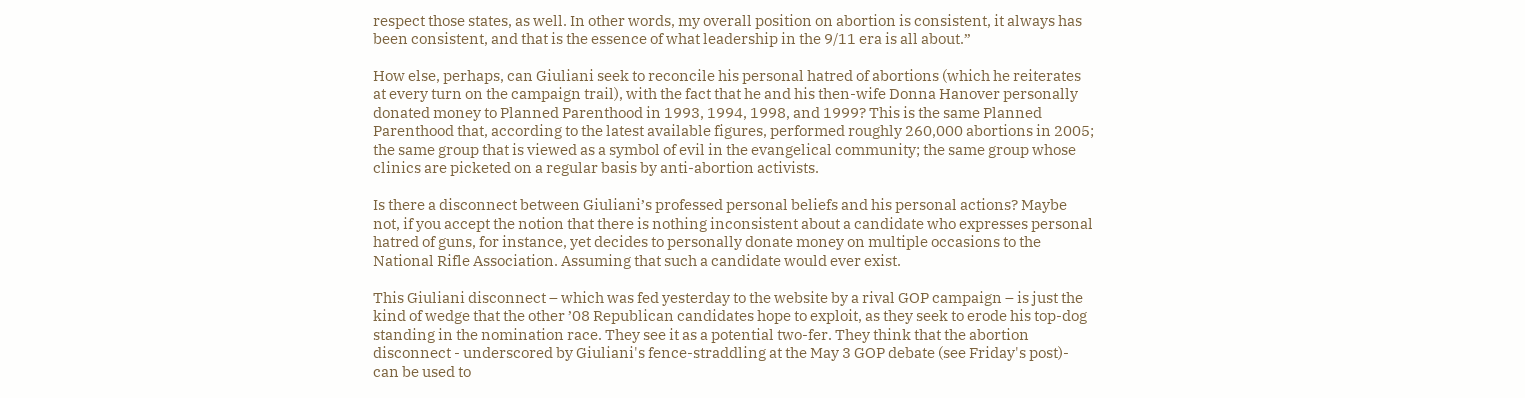respect those states, as well. In other words, my overall position on abortion is consistent, it always has been consistent, and that is the essence of what leadership in the 9/11 era is all about.”

How else, perhaps, can Giuliani seek to reconcile his personal hatred of abortions (which he reiterates at every turn on the campaign trail), with the fact that he and his then-wife Donna Hanover personally donated money to Planned Parenthood in 1993, 1994, 1998, and 1999? This is the same Planned Parenthood that, according to the latest available figures, performed roughly 260,000 abortions in 2005; the same group that is viewed as a symbol of evil in the evangelical community; the same group whose clinics are picketed on a regular basis by anti-abortion activists.

Is there a disconnect between Giuliani’s professed personal beliefs and his personal actions? Maybe not, if you accept the notion that there is nothing inconsistent about a candidate who expresses personal hatred of guns, for instance, yet decides to personally donate money on multiple occasions to the National Rifle Association. Assuming that such a candidate would ever exist.

This Giuliani disconnect – which was fed yesterday to the website by a rival GOP campaign – is just the kind of wedge that the other ’08 Republican candidates hope to exploit, as they seek to erode his top-dog standing in the nomination race. They see it as a potential two-fer. They think that the abortion disconnect - underscored by Giuliani's fence-straddling at the May 3 GOP debate (see Friday's post)- can be used to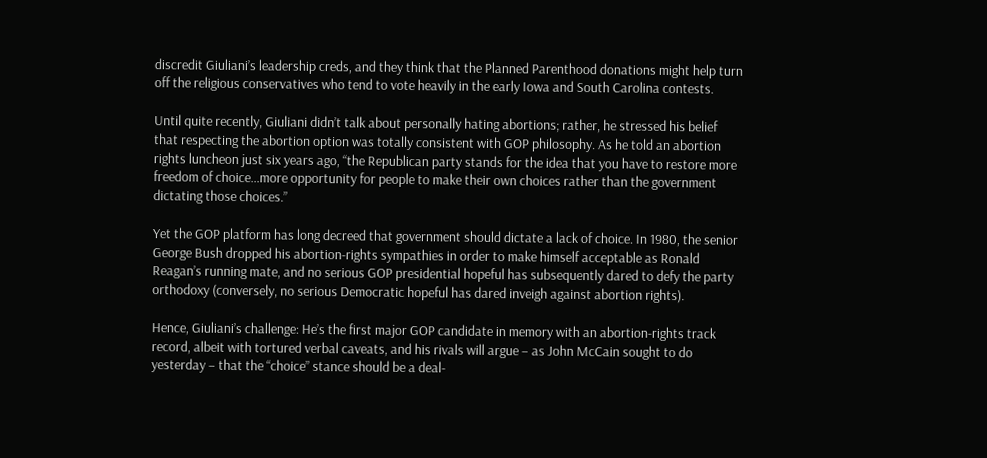discredit Giuliani’s leadership creds, and they think that the Planned Parenthood donations might help turn off the religious conservatives who tend to vote heavily in the early Iowa and South Carolina contests.

Until quite recently, Giuliani didn’t talk about personally hating abortions; rather, he stressed his belief that respecting the abortion option was totally consistent with GOP philosophy. As he told an abortion rights luncheon just six years ago, “the Republican party stands for the idea that you have to restore more freedom of choice…more opportunity for people to make their own choices rather than the government dictating those choices.”

Yet the GOP platform has long decreed that government should dictate a lack of choice. In 1980, the senior George Bush dropped his abortion-rights sympathies in order to make himself acceptable as Ronald Reagan’s running mate, and no serious GOP presidential hopeful has subsequently dared to defy the party orthodoxy (conversely, no serious Democratic hopeful has dared inveigh against abortion rights).

Hence, Giuliani’s challenge: He’s the first major GOP candidate in memory with an abortion-rights track record, albeit with tortured verbal caveats, and his rivals will argue – as John McCain sought to do yesterday – that the “choice” stance should be a deal-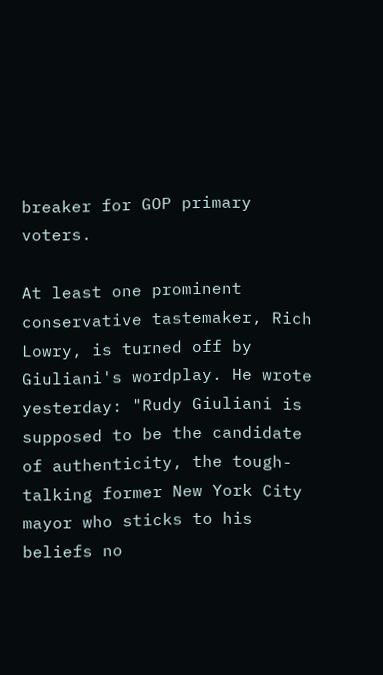breaker for GOP primary voters.

At least one prominent conservative tastemaker, Rich Lowry, is turned off by Giuliani's wordplay. He wrote yesterday: "Rudy Giuliani is supposed to be the candidate of authenticity, the tough-talking former New York City mayor who sticks to his beliefs no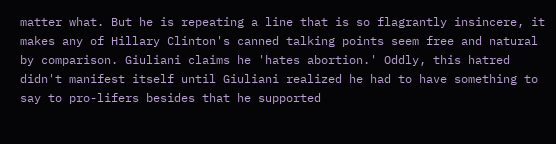matter what. But he is repeating a line that is so flagrantly insincere, it makes any of Hillary Clinton's canned talking points seem free and natural by comparison. Giuliani claims he 'hates abortion.' Oddly, this hatred didn't manifest itself until Giuliani realized he had to have something to say to pro-lifers besides that he supported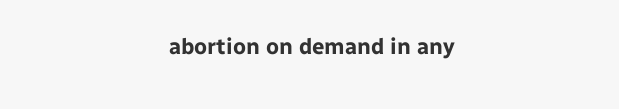abortion on demand in any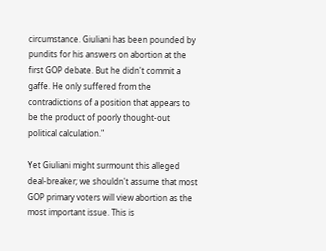circumstance. Giuliani has been pounded by pundits for his answers on abortion at the first GOP debate. But he didn't commit a gaffe. He only suffered from the contradictions of a position that appears to be the product of poorly thought-out political calculation."

Yet Giuliani might surmount this alleged deal-breaker; we shouldn't assume that most GOP primary voters will view abortion as the most important issue. This is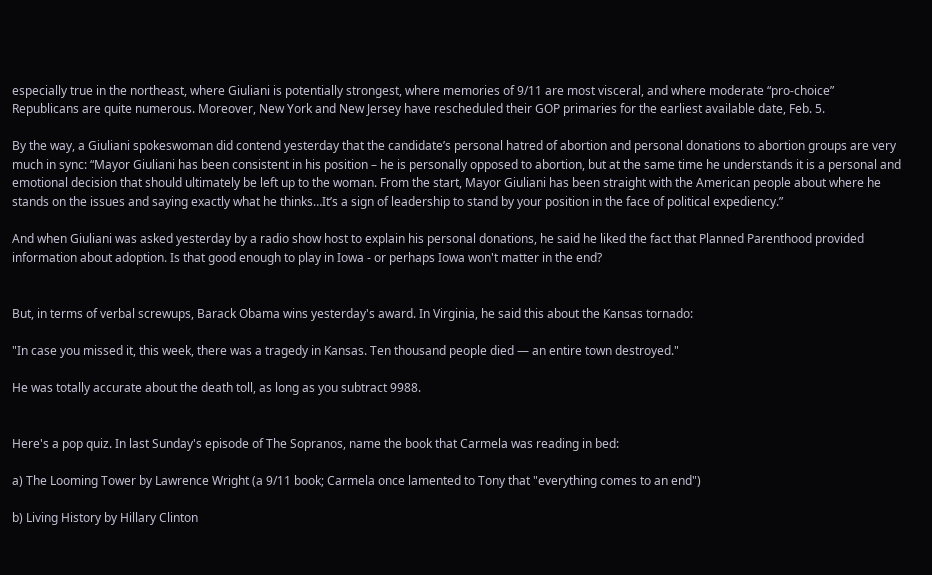especially true in the northeast, where Giuliani is potentially strongest, where memories of 9/11 are most visceral, and where moderate “pro-choice” Republicans are quite numerous. Moreover, New York and New Jersey have rescheduled their GOP primaries for the earliest available date, Feb. 5.

By the way, a Giuliani spokeswoman did contend yesterday that the candidate’s personal hatred of abortion and personal donations to abortion groups are very much in sync: “Mayor Giuliani has been consistent in his position – he is personally opposed to abortion, but at the same time he understands it is a personal and emotional decision that should ultimately be left up to the woman. From the start, Mayor Giuliani has been straight with the American people about where he stands on the issues and saying exactly what he thinks…It’s a sign of leadership to stand by your position in the face of political expediency.”

And when Giuliani was asked yesterday by a radio show host to explain his personal donations, he said he liked the fact that Planned Parenthood provided information about adoption. Is that good enough to play in Iowa - or perhaps Iowa won't matter in the end?


But, in terms of verbal screwups, Barack Obama wins yesterday's award. In Virginia, he said this about the Kansas tornado:

"In case you missed it, this week, there was a tragedy in Kansas. Ten thousand people died — an entire town destroyed."

He was totally accurate about the death toll, as long as you subtract 9988.


Here's a pop quiz. In last Sunday's episode of The Sopranos, name the book that Carmela was reading in bed:

a) The Looming Tower by Lawrence Wright (a 9/11 book; Carmela once lamented to Tony that "everything comes to an end")

b) Living History by Hillary Clinton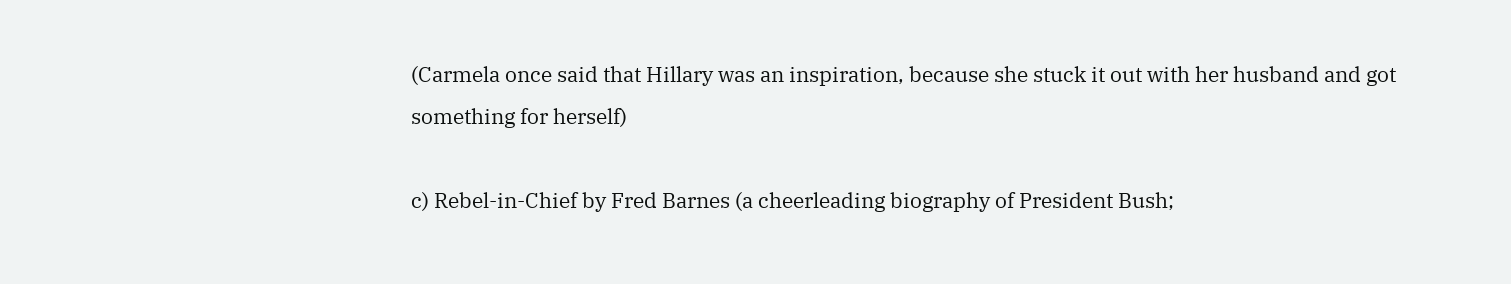(Carmela once said that Hillary was an inspiration, because she stuck it out with her husband and got something for herself)

c) Rebel-in-Chief by Fred Barnes (a cheerleading biography of President Bush;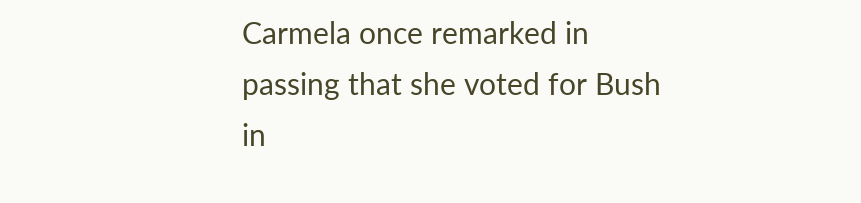Carmela once remarked in passing that she voted for Bush in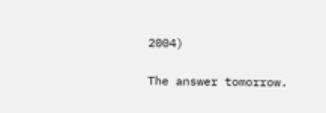2004)

The answer tomorrow.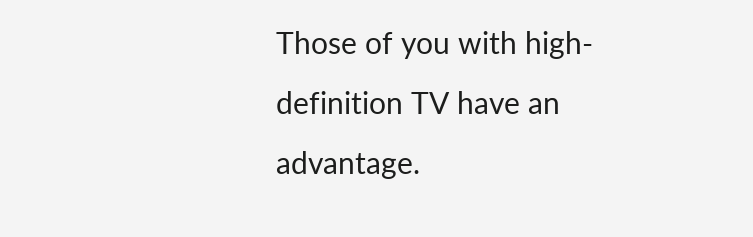Those of you with high-definition TV have an advantage.